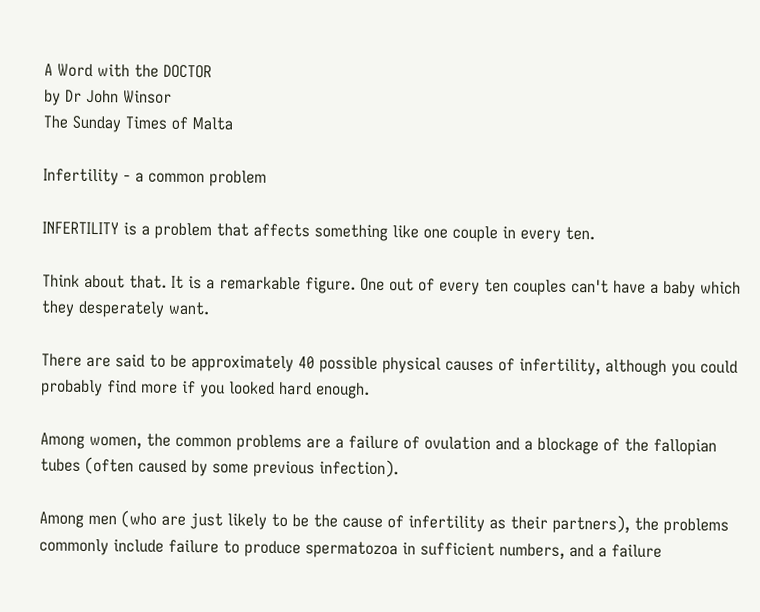A Word with the DOCTOR
by Dr John Winsor
The Sunday Times of Malta

Infertility - a common problem

INFERTILITY is a problem that affects something like one couple in every ten.

Think about that. It is a remarkable figure. One out of every ten couples can't have a baby which they desperately want.

There are said to be approximately 40 possible physical causes of infertility, although you could probably find more if you looked hard enough.

Among women, the common problems are a failure of ovulation and a blockage of the fallopian tubes (often caused by some previous infection).

Among men (who are just likely to be the cause of infertility as their partners), the problems commonly include failure to produce spermatozoa in sufficient numbers, and a failure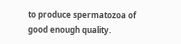to produce spermatozoa of good enough quality.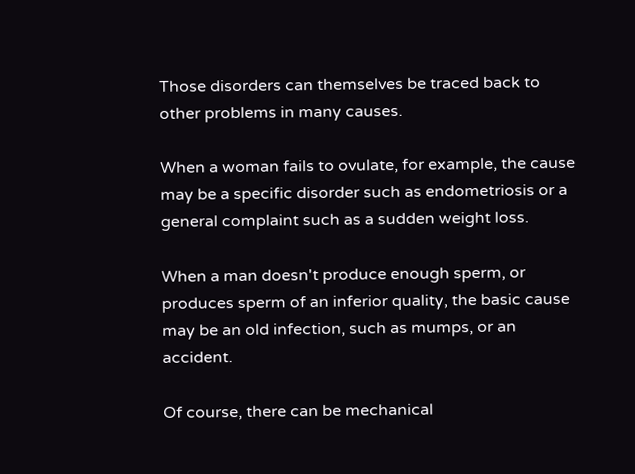Those disorders can themselves be traced back to other problems in many causes.

When a woman fails to ovulate, for example, the cause may be a specific disorder such as endometriosis or a general complaint such as a sudden weight loss.

When a man doesn't produce enough sperm, or produces sperm of an inferior quality, the basic cause may be an old infection, such as mumps, or an accident.

Of course, there can be mechanical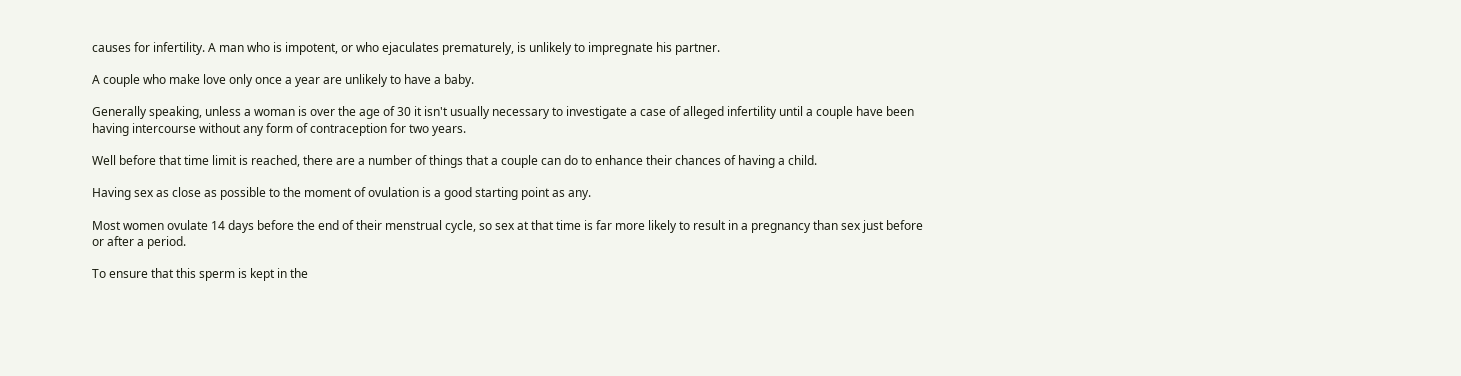causes for infertility. A man who is impotent, or who ejaculates prematurely, is unlikely to impregnate his partner.

A couple who make love only once a year are unlikely to have a baby.

Generally speaking, unless a woman is over the age of 30 it isn't usually necessary to investigate a case of alleged infertility until a couple have been having intercourse without any form of contraception for two years.

Well before that time limit is reached, there are a number of things that a couple can do to enhance their chances of having a child.

Having sex as close as possible to the moment of ovulation is a good starting point as any.

Most women ovulate 14 days before the end of their menstrual cycle, so sex at that time is far more likely to result in a pregnancy than sex just before or after a period.

To ensure that this sperm is kept in the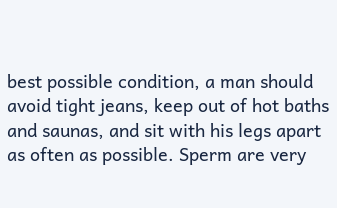best possible condition, a man should avoid tight jeans, keep out of hot baths and saunas, and sit with his legs apart as often as possible. Sperm are very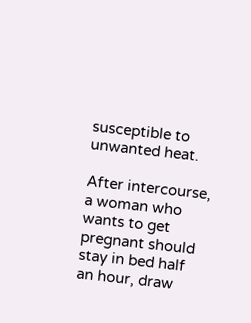susceptible to unwanted heat.

After intercourse, a woman who wants to get pregnant should stay in bed half an hour, draw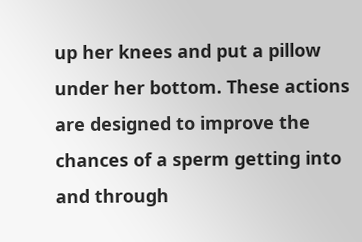up her knees and put a pillow under her bottom. These actions are designed to improve the chances of a sperm getting into and through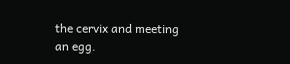the cervix and meeting an egg.